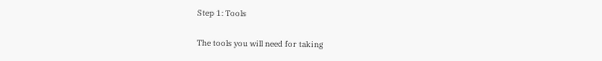Step 1: Tools

The tools you will need for taking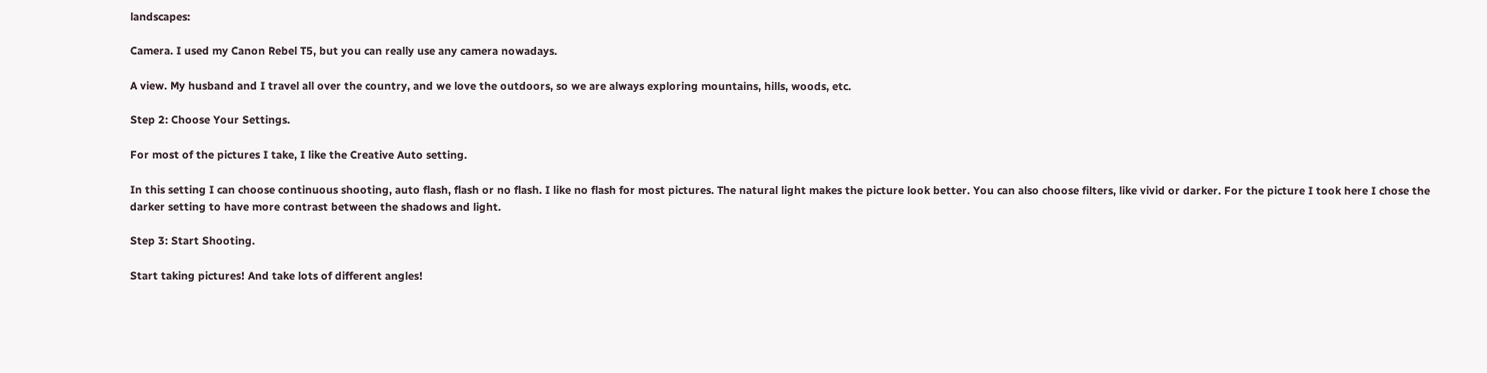landscapes:

Camera. I used my Canon Rebel T5, but you can really use any camera nowadays.

A view. My husband and I travel all over the country, and we love the outdoors, so we are always exploring mountains, hills, woods, etc.

Step 2: Choose Your Settings.

For most of the pictures I take, I like the Creative Auto setting.

In this setting I can choose continuous shooting, auto flash, flash or no flash. I like no flash for most pictures. The natural light makes the picture look better. You can also choose filters, like vivid or darker. For the picture I took here I chose the darker setting to have more contrast between the shadows and light.

Step 3: Start Shooting.

Start taking pictures! And take lots of different angles!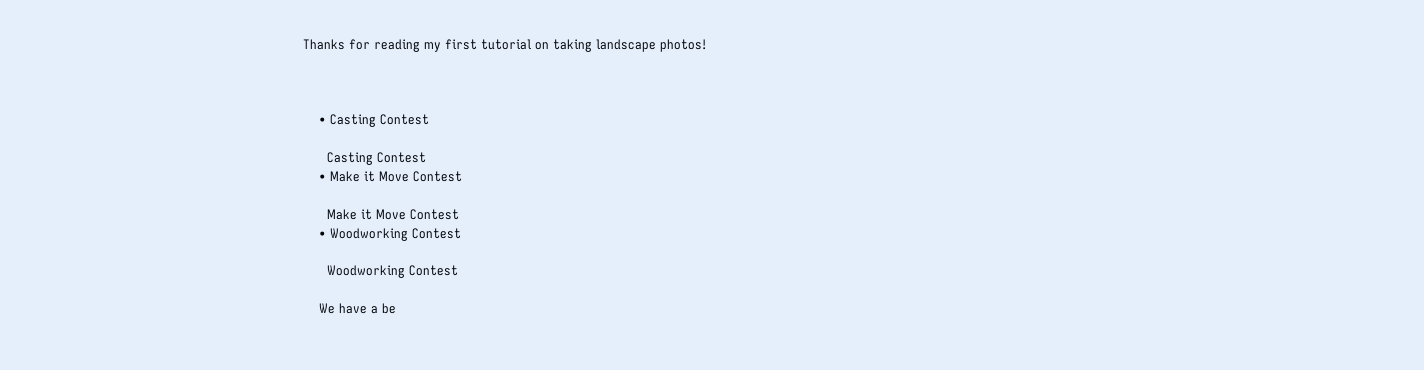Thanks for reading my first tutorial on taking landscape photos!



    • Casting Contest

      Casting Contest
    • Make it Move Contest

      Make it Move Contest
    • Woodworking Contest

      Woodworking Contest

    We have a be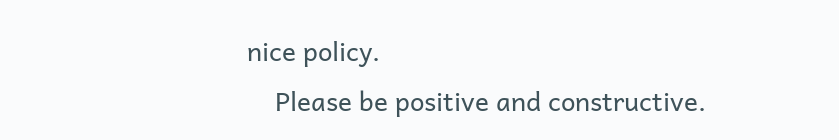nice policy.
    Please be positive and constructive.